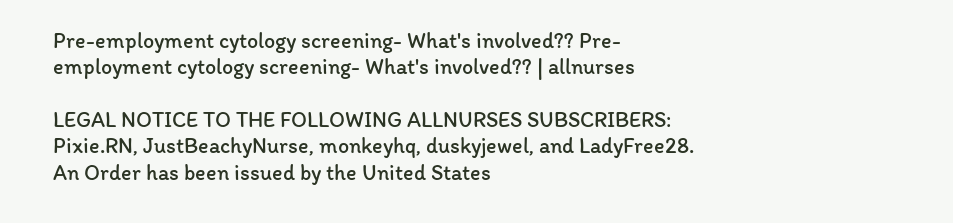Pre-employment cytology screening- What's involved?? Pre-employment cytology screening- What's involved?? | allnurses

LEGAL NOTICE TO THE FOLLOWING ALLNURSES SUBSCRIBERS: Pixie.RN, JustBeachyNurse, monkeyhq, duskyjewel, and LadyFree28. An Order has been issued by the United States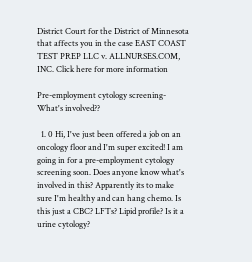District Court for the District of Minnesota that affects you in the case EAST COAST TEST PREP LLC v. ALLNURSES.COM, INC. Click here for more information

Pre-employment cytology screening- What's involved??

  1. 0 Hi, I've just been offered a job on an oncology floor and I'm super excited! I am going in for a pre-employment cytology screening soon. Does anyone know what's involved in this? Apparently its to make sure I'm healthy and can hang chemo. Is this just a CBC? LFTs? Lipid profile? Is it a urine cytology?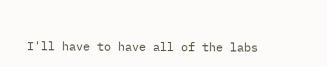I'll have to have all of the labs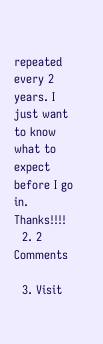repeated every 2 years. I just want to know what to expect before I go in. Thanks!!!!
  2. 2 Comments

  3. Visit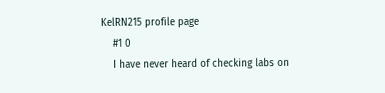KelRN215 profile page
    #1 0
    I have never heard of checking labs on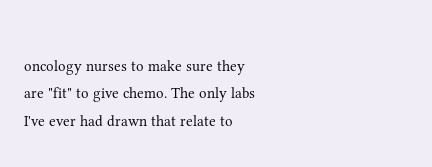oncology nurses to make sure they are "fit" to give chemo. The only labs I've ever had drawn that relate to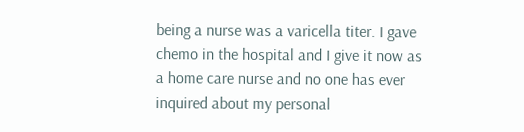being a nurse was a varicella titer. I gave chemo in the hospital and I give it now as a home care nurse and no one has ever inquired about my personal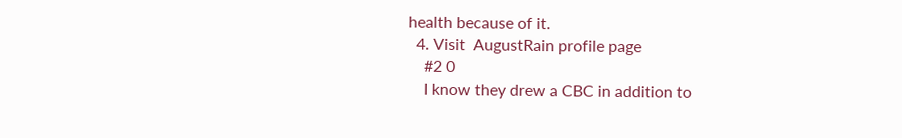health because of it.
  4. Visit  AugustRain profile page
    #2 0
    I know they drew a CBC in addition to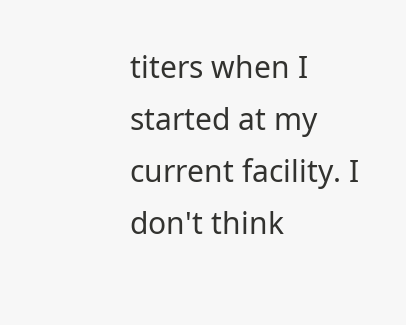titers when I started at my current facility. I don't think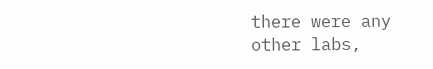there were any other labs,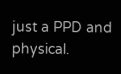just a PPD and physical.